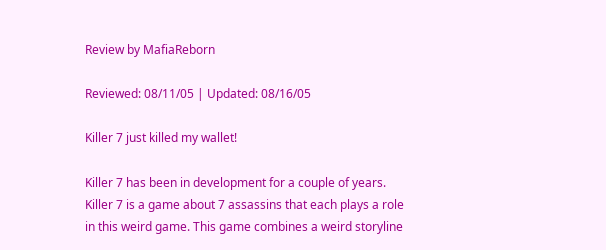Review by MafiaReborn

Reviewed: 08/11/05 | Updated: 08/16/05

Killer 7 just killed my wallet!

Killer 7 has been in development for a couple of years. Killer 7 is a game about 7 assassins that each plays a role in this weird game. This game combines a weird storyline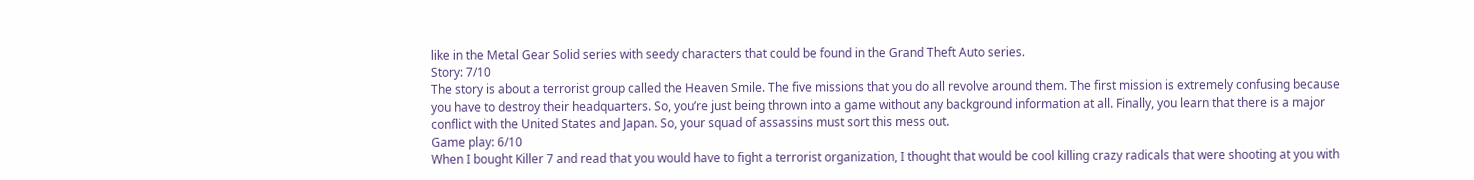like in the Metal Gear Solid series with seedy characters that could be found in the Grand Theft Auto series.
Story: 7/10
The story is about a terrorist group called the Heaven Smile. The five missions that you do all revolve around them. The first mission is extremely confusing because you have to destroy their headquarters. So, you’re just being thrown into a game without any background information at all. Finally, you learn that there is a major conflict with the United States and Japan. So, your squad of assassins must sort this mess out.
Game play: 6/10
When I bought Killer 7 and read that you would have to fight a terrorist organization, I thought that would be cool killing crazy radicals that were shooting at you with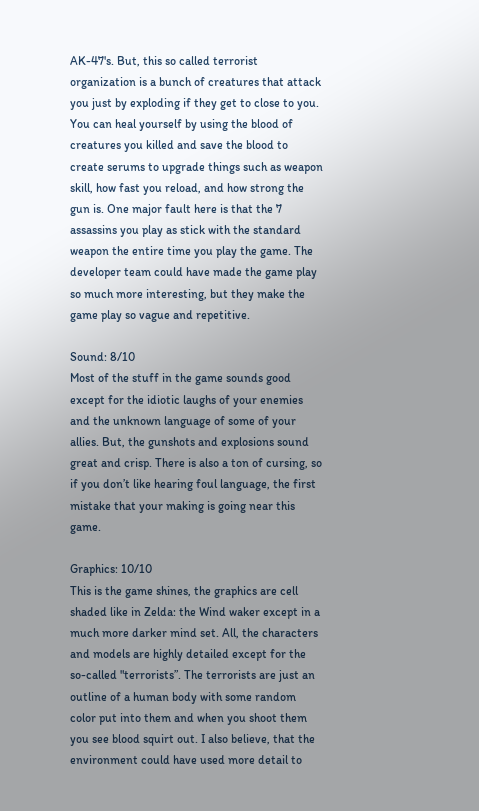AK-47's. But, this so called terrorist organization is a bunch of creatures that attack you just by exploding if they get to close to you. You can heal yourself by using the blood of creatures you killed and save the blood to create serums to upgrade things such as weapon skill, how fast you reload, and how strong the gun is. One major fault here is that the 7 assassins you play as stick with the standard weapon the entire time you play the game. The developer team could have made the game play so much more interesting, but they make the game play so vague and repetitive.

Sound: 8/10
Most of the stuff in the game sounds good except for the idiotic laughs of your enemies and the unknown language of some of your allies. But, the gunshots and explosions sound great and crisp. There is also a ton of cursing, so if you don’t like hearing foul language, the first mistake that your making is going near this game.

Graphics: 10/10
This is the game shines, the graphics are cell shaded like in Zelda: the Wind waker except in a much more darker mind set. All, the characters and models are highly detailed except for the so-called "terrorists”. The terrorists are just an outline of a human body with some random color put into them and when you shoot them you see blood squirt out. I also believe, that the environment could have used more detail to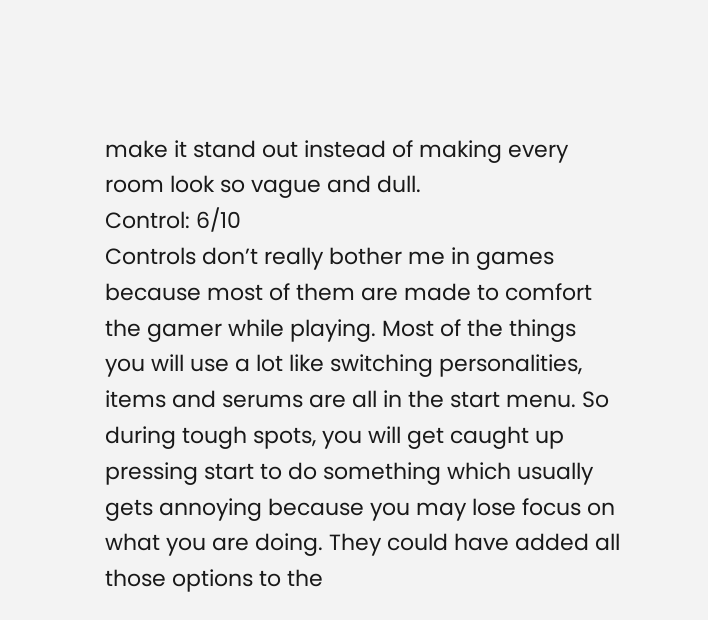make it stand out instead of making every room look so vague and dull.
Control: 6/10
Controls don’t really bother me in games because most of them are made to comfort the gamer while playing. Most of the things you will use a lot like switching personalities, items and serums are all in the start menu. So during tough spots, you will get caught up pressing start to do something which usually gets annoying because you may lose focus on what you are doing. They could have added all those options to the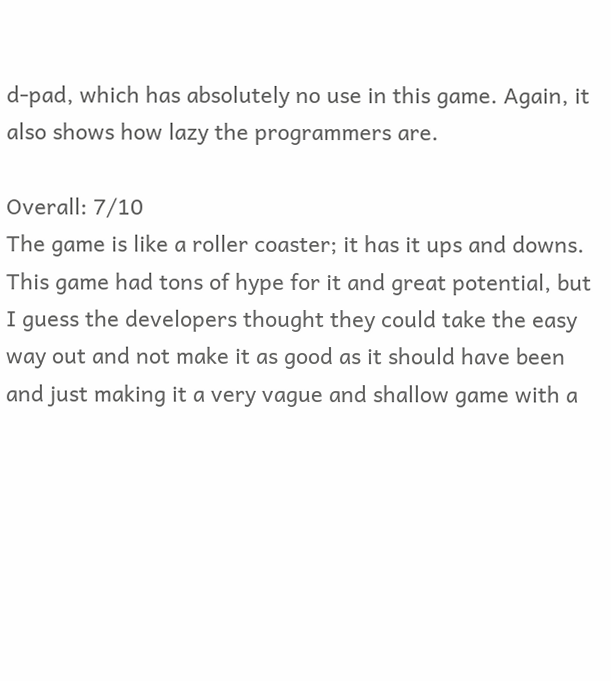d-pad, which has absolutely no use in this game. Again, it also shows how lazy the programmers are.

Overall: 7/10
The game is like a roller coaster; it has it ups and downs. This game had tons of hype for it and great potential, but I guess the developers thought they could take the easy way out and not make it as good as it should have been and just making it a very vague and shallow game with a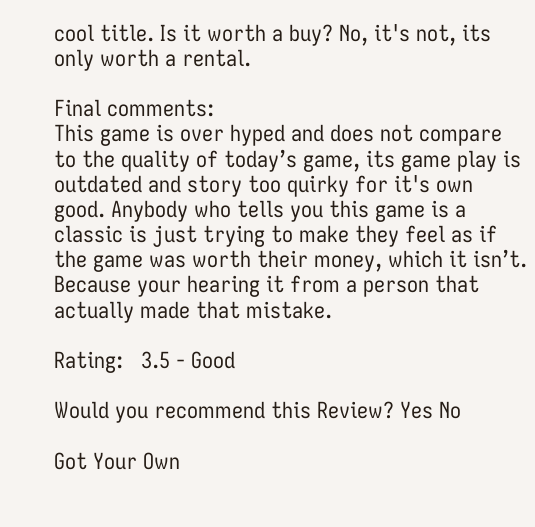cool title. Is it worth a buy? No, it's not, its only worth a rental.

Final comments:
This game is over hyped and does not compare to the quality of today’s game, its game play is outdated and story too quirky for it's own good. Anybody who tells you this game is a classic is just trying to make they feel as if the game was worth their money, which it isn’t. Because your hearing it from a person that actually made that mistake.

Rating:   3.5 - Good

Would you recommend this Review? Yes No

Got Your Own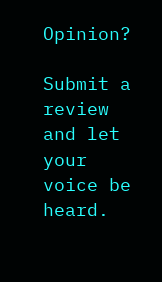Opinion?

Submit a review and let your voice be heard.